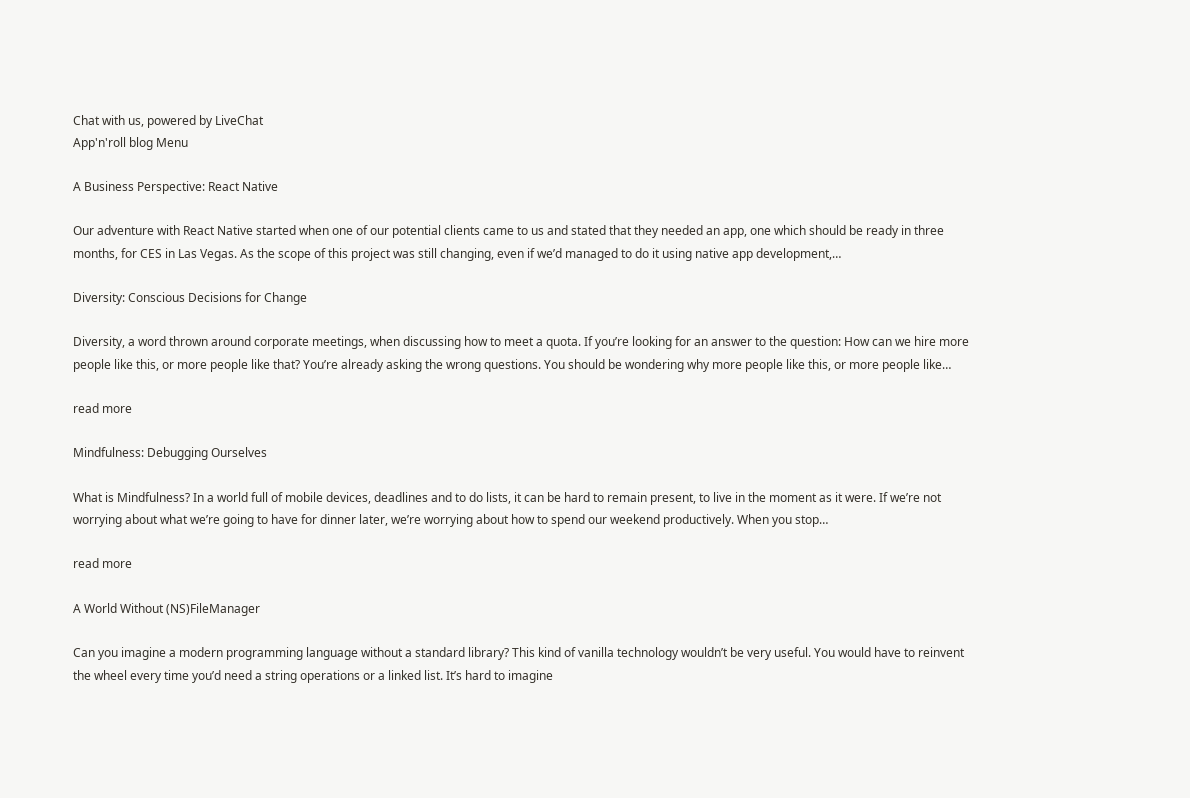Chat with us, powered by LiveChat
App'n'roll blog Menu

A Business Perspective: React Native

Our adventure with React Native started when one of our potential clients came to us and stated that they needed an app, one which should be ready in three months, for CES in Las Vegas. As the scope of this project was still changing, even if we’d managed to do it using native app development,…

Diversity: Conscious Decisions for Change

Diversity, a word thrown around corporate meetings, when discussing how to meet a quota. If you’re looking for an answer to the question: How can we hire more people like this, or more people like that? You’re already asking the wrong questions. You should be wondering why more people like this, or more people like…

read more

Mindfulness: Debugging Ourselves

What is Mindfulness? In a world full of mobile devices, deadlines and to do lists, it can be hard to remain present, to live in the moment as it were. If we’re not worrying about what we’re going to have for dinner later, we’re worrying about how to spend our weekend productively. When you stop…

read more

A World Without (NS)FileManager

Can you imagine a modern programming language without a standard library? This kind of vanilla technology wouldn’t be very useful. You would have to reinvent the wheel every time you’d need a string operations or a linked list. It’s hard to imagine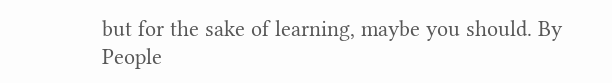but for the sake of learning, maybe you should. By People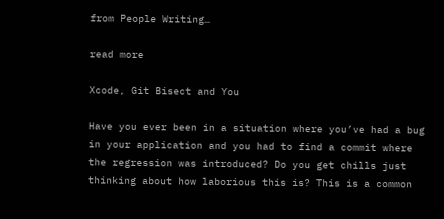from People Writing…

read more

Xcode, Git Bisect and You

Have you ever been in a situation where you’ve had a bug in your application and you had to find a commit where the regression was introduced? Do you get chills just thinking about how laborious this is? This is a common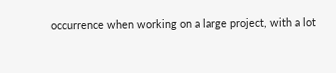occurrence when working on a large project, with a lot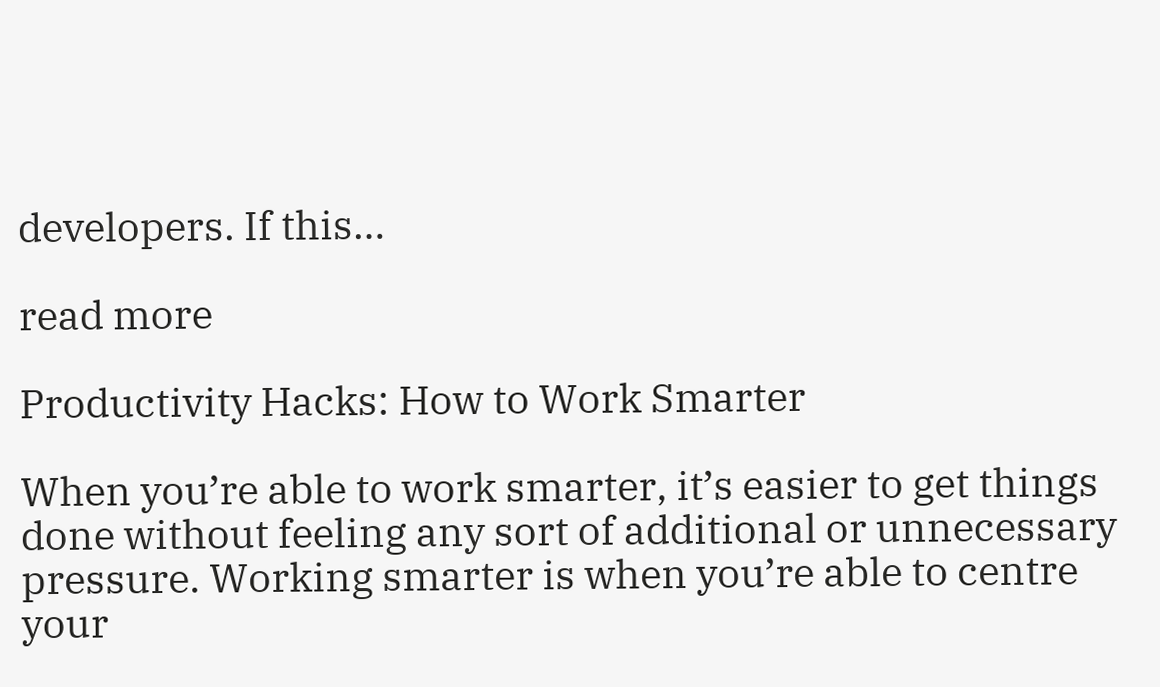developers. If this…

read more

Productivity Hacks: How to Work Smarter

When you’re able to work smarter, it’s easier to get things done without feeling any sort of additional or unnecessary pressure. Working smarter is when you’re able to centre your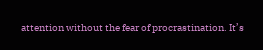attention without the fear of procrastination. It’s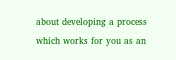about developing a process which works for you as an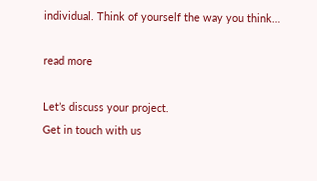individual. Think of yourself the way you think…

read more

Let’s discuss your project.
Get in touch with us